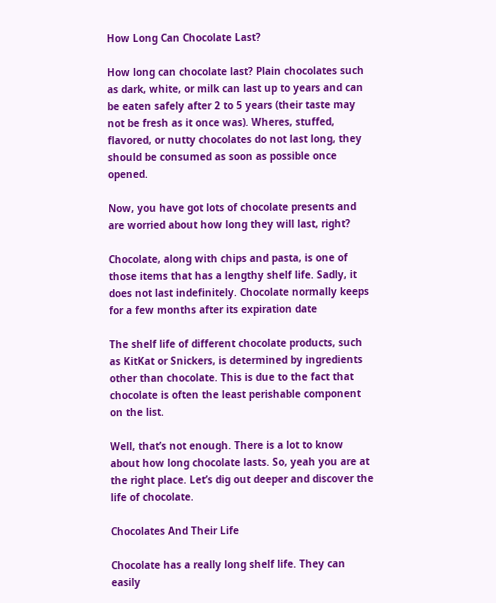How Long Can Chocolate Last?

How long can chocolate last? Plain chocolates such as dark, white, or milk can last up to years and can be eaten safely after 2 to 5 years (their taste may not be fresh as it once was). Wheres, stuffed, flavored, or nutty chocolates do not last long, they should be consumed as soon as possible once opened.

Now, you have got lots of chocolate presents and are worried about how long they will last, right?

Chocolate, along with chips and pasta, is one of those items that has a lengthy shelf life. Sadly, it does not last indefinitely. Chocolate normally keeps for a few months after its expiration date

The shelf life of different chocolate products, such as KitKat or Snickers, is determined by ingredients other than chocolate. This is due to the fact that chocolate is often the least perishable component on the list.

Well, that’s not enough. There is a lot to know about how long chocolate lasts. So, yeah you are at the right place. Let’s dig out deeper and discover the life of chocolate.

Chocolates And Their Life

Chocolate has a really long shelf life. They can easily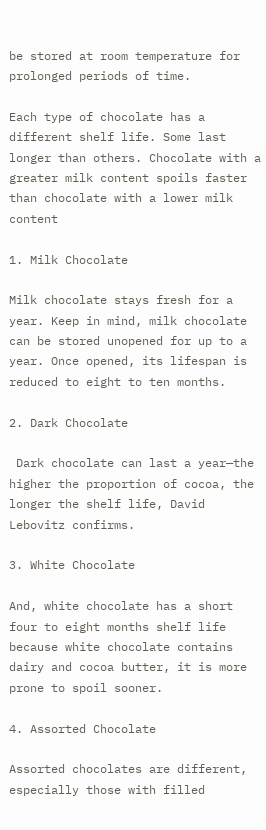be stored at room temperature for prolonged periods of time.

Each type of chocolate has a different shelf life. Some last longer than others. Chocolate with a greater milk content spoils faster than chocolate with a lower milk content

1. Milk Chocolate

Milk chocolate stays fresh for a year. Keep in mind, milk chocolate can be stored unopened for up to a year. Once opened, its lifespan is reduced to eight to ten months.

2. Dark Chocolate

 Dark chocolate can last a year—the higher the proportion of cocoa, the longer the shelf life, David Lebovitz confirms.

3. White Chocolate

And, white chocolate has a short four to eight months shelf life because white chocolate contains dairy and cocoa butter, it is more prone to spoil sooner.

4. Assorted Chocolate

Assorted chocolates are different, especially those with filled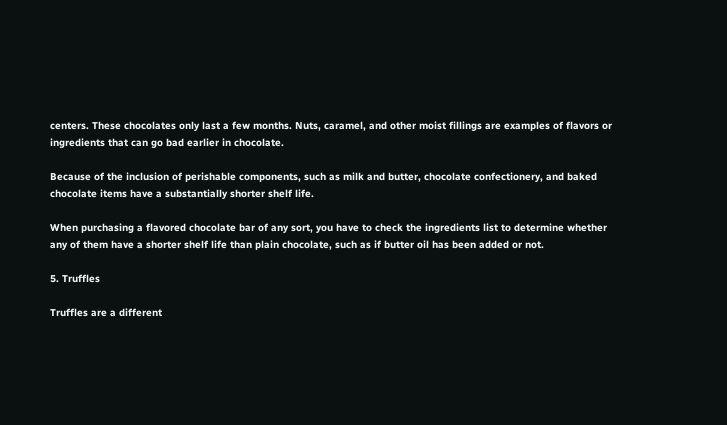centers. These chocolates only last a few months. Nuts, caramel, and other moist fillings are examples of flavors or ingredients that can go bad earlier in chocolate.

Because of the inclusion of perishable components, such as milk and butter, chocolate confectionery, and baked chocolate items have a substantially shorter shelf life.

When purchasing a flavored chocolate bar of any sort, you have to check the ingredients list to determine whether any of them have a shorter shelf life than plain chocolate, such as if butter oil has been added or not.

5. Truffles

Truffles are a different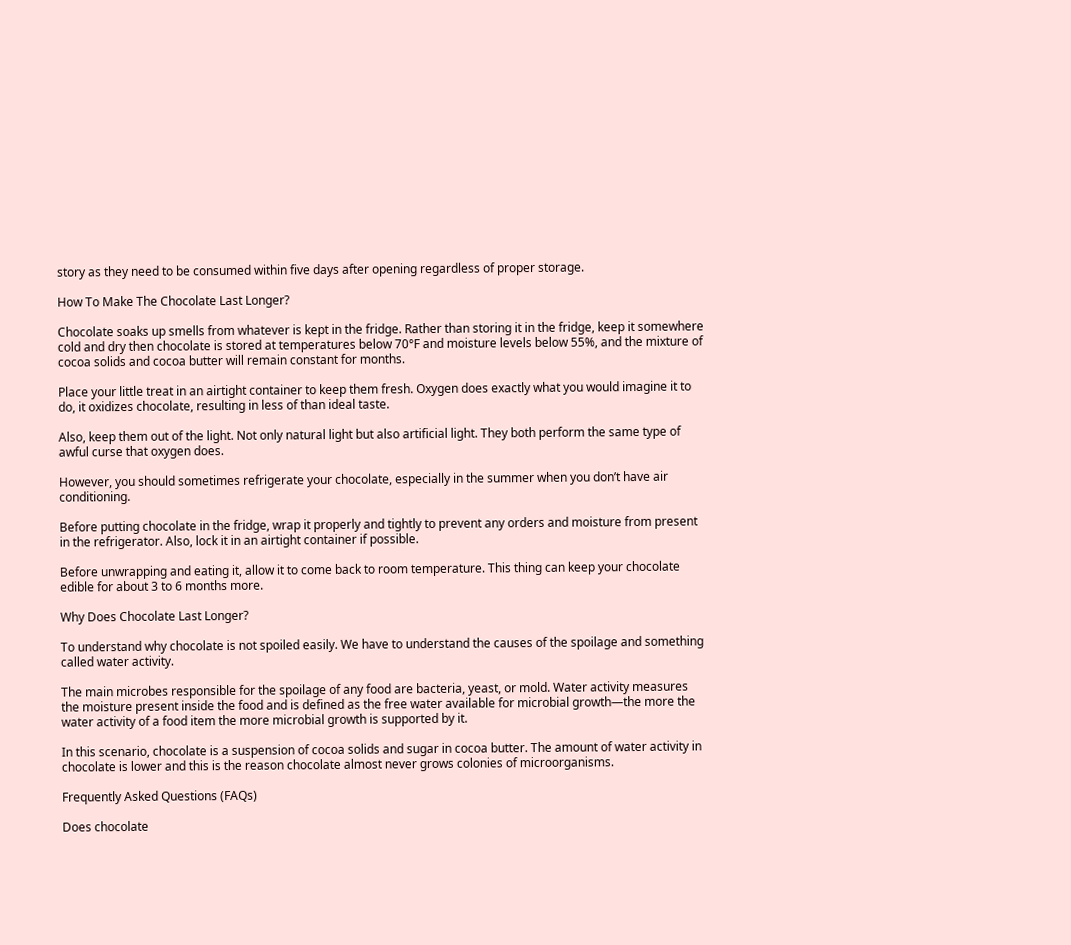story as they need to be consumed within five days after opening regardless of proper storage.

How To Make The Chocolate Last Longer?

Chocolate soaks up smells from whatever is kept in the fridge. Rather than storing it in the fridge, keep it somewhere cold and dry then chocolate is stored at temperatures below 70°F and moisture levels below 55%, and the mixture of cocoa solids and cocoa butter will remain constant for months.

Place your little treat in an airtight container to keep them fresh. Oxygen does exactly what you would imagine it to do, it oxidizes chocolate, resulting in less of than ideal taste.

Also, keep them out of the light. Not only natural light but also artificial light. They both perform the same type of awful curse that oxygen does.

However, you should sometimes refrigerate your chocolate, especially in the summer when you don’t have air conditioning.

Before putting chocolate in the fridge, wrap it properly and tightly to prevent any orders and moisture from present in the refrigerator. Also, lock it in an airtight container if possible.

Before unwrapping and eating it, allow it to come back to room temperature. This thing can keep your chocolate edible for about 3 to 6 months more.

Why Does Chocolate Last Longer?

To understand why chocolate is not spoiled easily. We have to understand the causes of the spoilage and something called water activity.

The main microbes responsible for the spoilage of any food are bacteria, yeast, or mold. Water activity measures the moisture present inside the food and is defined as the free water available for microbial growth—the more the water activity of a food item the more microbial growth is supported by it.

In this scenario, chocolate is a suspension of cocoa solids and sugar in cocoa butter. The amount of water activity in chocolate is lower and this is the reason chocolate almost never grows colonies of microorganisms.

Frequently Asked Questions (FAQs)

Does chocolate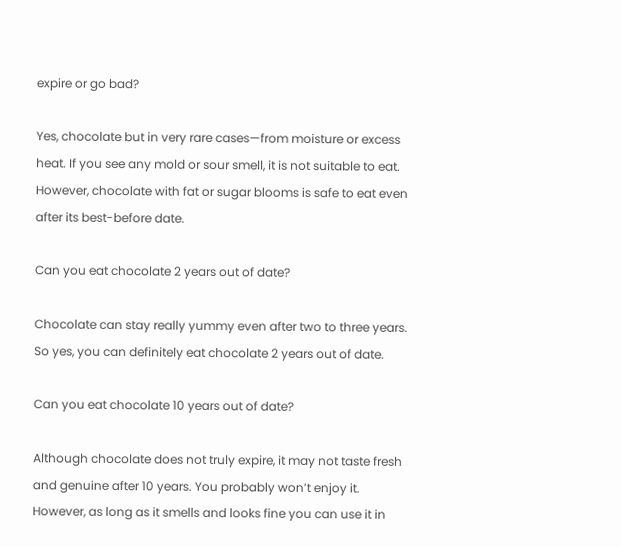expire or go bad?

Yes, chocolate but in very rare cases—from moisture or excess heat. If you see any mold or sour smell, it is not suitable to eat. However, chocolate with fat or sugar blooms is safe to eat even after its best-before date.

Can you eat chocolate 2 years out of date?

Chocolate can stay really yummy even after two to three years. So yes, you can definitely eat chocolate 2 years out of date.

Can you eat chocolate 10 years out of date?

Although chocolate does not truly expire, it may not taste fresh and genuine after 10 years. You probably won’t enjoy it. However, as long as it smells and looks fine you can use it in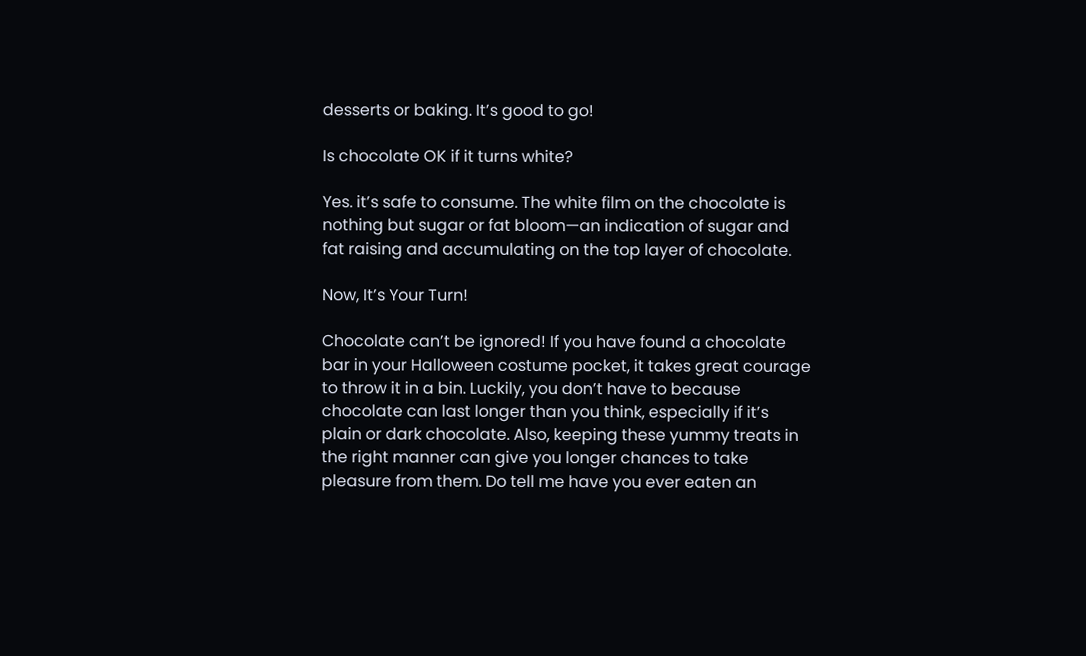desserts or baking. It’s good to go!

Is chocolate OK if it turns white?

Yes. it’s safe to consume. The white film on the chocolate is nothing but sugar or fat bloom—an indication of sugar and fat raising and accumulating on the top layer of chocolate.

Now, It’s Your Turn!

Chocolate can’t be ignored! If you have found a chocolate bar in your Halloween costume pocket, it takes great courage to throw it in a bin. Luckily, you don’t have to because chocolate can last longer than you think, especially if it’s plain or dark chocolate. Also, keeping these yummy treats in the right manner can give you longer chances to take pleasure from them. Do tell me have you ever eaten an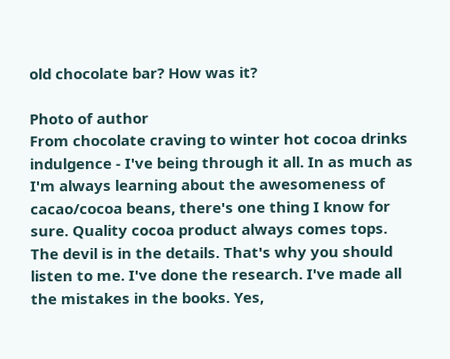old chocolate bar? How was it?

Photo of author
From chocolate craving to winter hot cocoa drinks indulgence - I've being through it all. In as much as I'm always learning about the awesomeness of cacao/cocoa beans, there's one thing I know for sure. Quality cocoa product always comes tops. The devil is in the details. That's why you should listen to me. I've done the research. I've made all the mistakes in the books. Yes,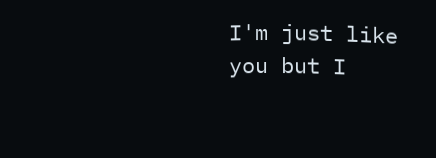I'm just like you but I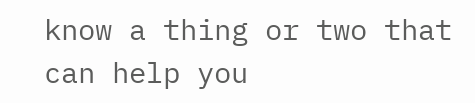know a thing or two that can help you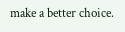make a better choice.